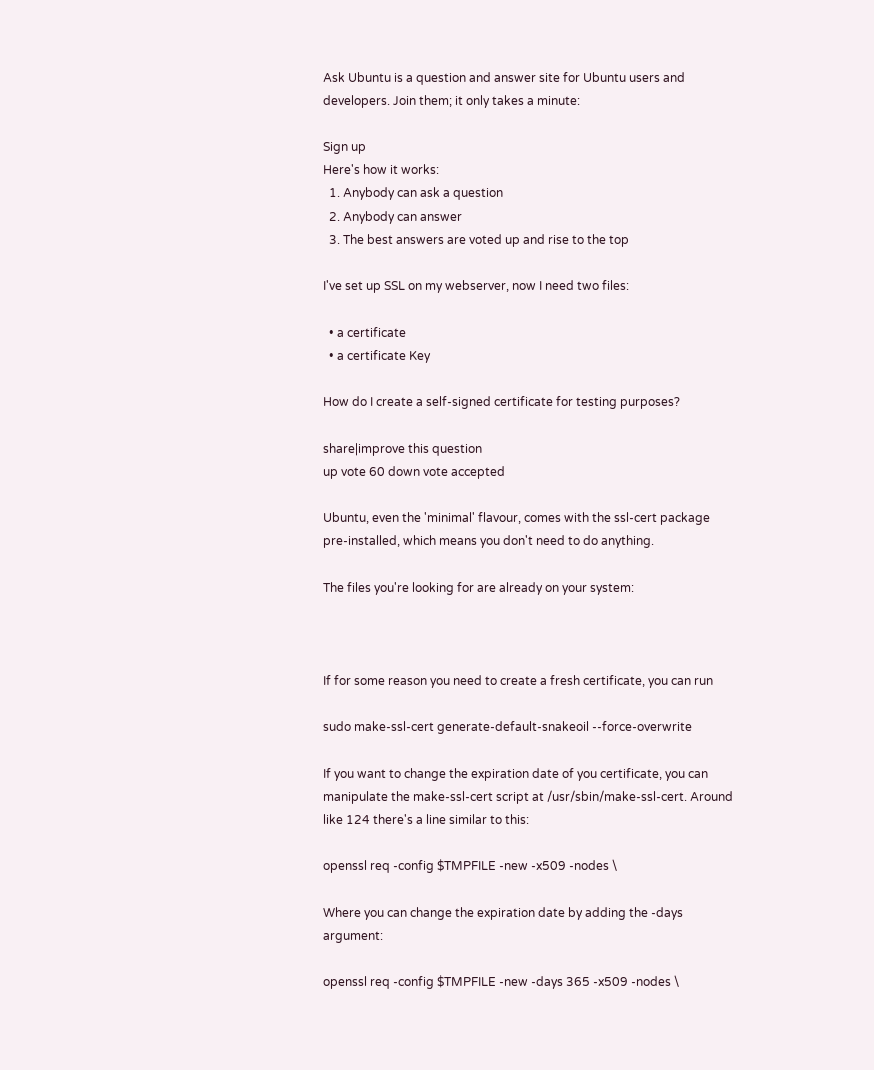Ask Ubuntu is a question and answer site for Ubuntu users and developers. Join them; it only takes a minute:

Sign up
Here's how it works:
  1. Anybody can ask a question
  2. Anybody can answer
  3. The best answers are voted up and rise to the top

I've set up SSL on my webserver, now I need two files:

  • a certificate
  • a certificate Key

How do I create a self-signed certificate for testing purposes?

share|improve this question
up vote 60 down vote accepted

Ubuntu, even the 'minimal' flavour, comes with the ssl-cert package pre-installed, which means you don't need to do anything.

The files you're looking for are already on your system:



If for some reason you need to create a fresh certificate, you can run

sudo make-ssl-cert generate-default-snakeoil --force-overwrite

If you want to change the expiration date of you certificate, you can manipulate the make-ssl-cert script at /usr/sbin/make-ssl-cert. Around like 124 there's a line similar to this:

openssl req -config $TMPFILE -new -x509 -nodes \

Where you can change the expiration date by adding the -days argument:

openssl req -config $TMPFILE -new -days 365 -x509 -nodes \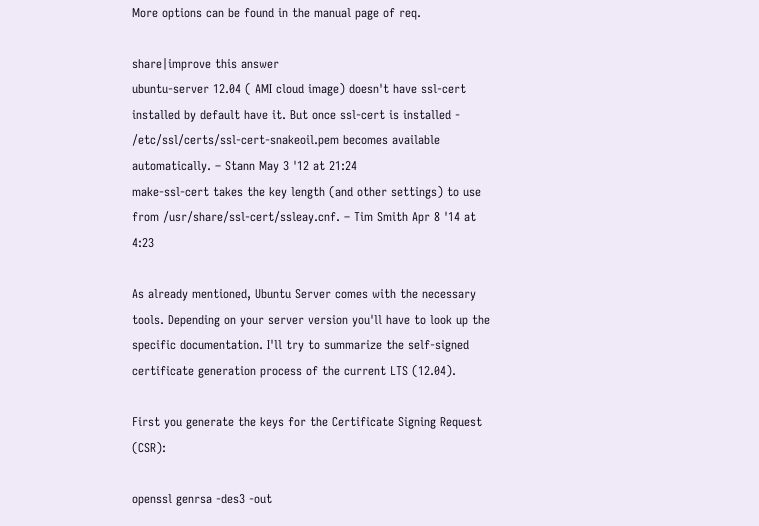More options can be found in the manual page of req.

share|improve this answer
ubuntu-server 12.04 ( AMI cloud image) doesn't have ssl-cert installed by default have it. But once ssl-cert is installed - /etc/ssl/certs/ssl-cert-snakeoil.pem becomes available automatically. – Stann May 3 '12 at 21:24
make-ssl-cert takes the key length (and other settings) to use from /usr/share/ssl-cert/ssleay.cnf. – Tim Smith Apr 8 '14 at 4:23

As already mentioned, Ubuntu Server comes with the necessary tools. Depending on your server version you'll have to look up the specific documentation. I'll try to summarize the self-signed certificate generation process of the current LTS (12.04).

First you generate the keys for the Certificate Signing Request (CSR):

openssl genrsa -des3 -out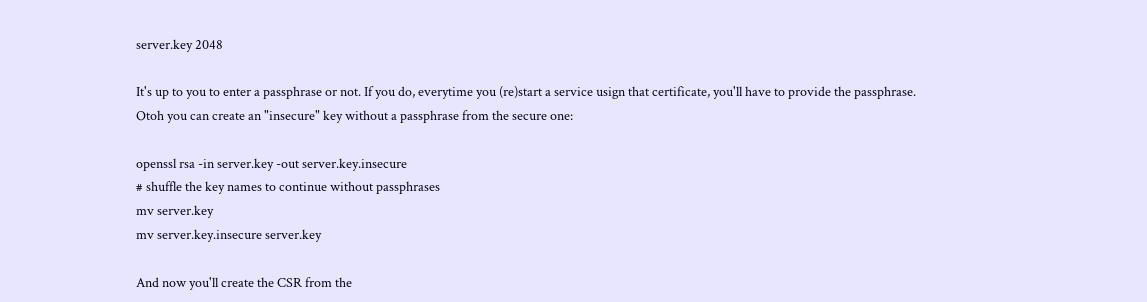server.key 2048

It's up to you to enter a passphrase or not. If you do, everytime you (re)start a service usign that certificate, you'll have to provide the passphrase. Otoh you can create an "insecure" key without a passphrase from the secure one:

openssl rsa -in server.key -out server.key.insecure
# shuffle the key names to continue without passphrases
mv server.key
mv server.key.insecure server.key

And now you'll create the CSR from the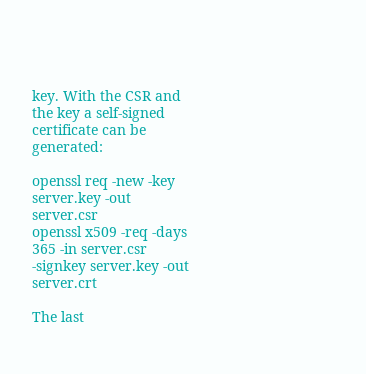key. With the CSR and the key a self-signed certificate can be generated:

openssl req -new -key server.key -out server.csr
openssl x509 -req -days 365 -in server.csr -signkey server.key -out server.crt

The last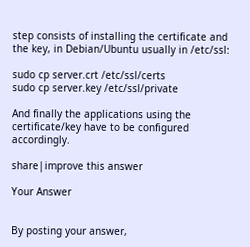step consists of installing the certificate and the key, in Debian/Ubuntu usually in /etc/ssl:

sudo cp server.crt /etc/ssl/certs
sudo cp server.key /etc/ssl/private

And finally the applications using the certificate/key have to be configured accordingly.

share|improve this answer

Your Answer


By posting your answer,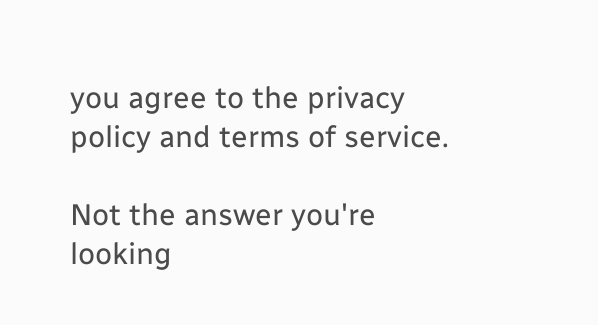you agree to the privacy policy and terms of service.

Not the answer you're looking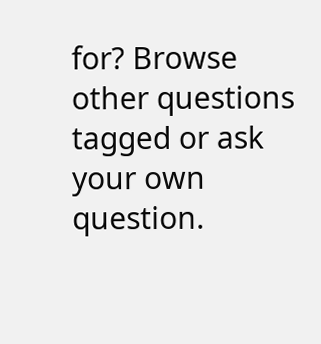for? Browse other questions tagged or ask your own question.